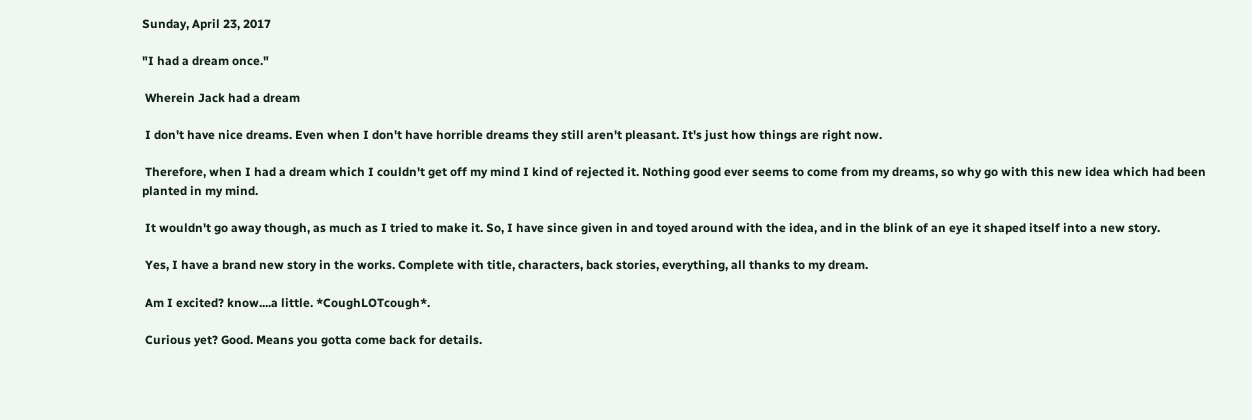Sunday, April 23, 2017

"I had a dream once."

 Wherein Jack had a dream

 I don't have nice dreams. Even when I don't have horrible dreams they still aren't pleasant. It's just how things are right now.

 Therefore, when I had a dream which I couldn't get off my mind I kind of rejected it. Nothing good ever seems to come from my dreams, so why go with this new idea which had been planted in my mind.

 It wouldn't go away though, as much as I tried to make it. So, I have since given in and toyed around with the idea, and in the blink of an eye it shaped itself into a new story.

 Yes, I have a brand new story in the works. Complete with title, characters, back stories, everything, all thanks to my dream.

 Am I excited? know....a little. *CoughLOTcough*.

 Curious yet? Good. Means you gotta come back for details.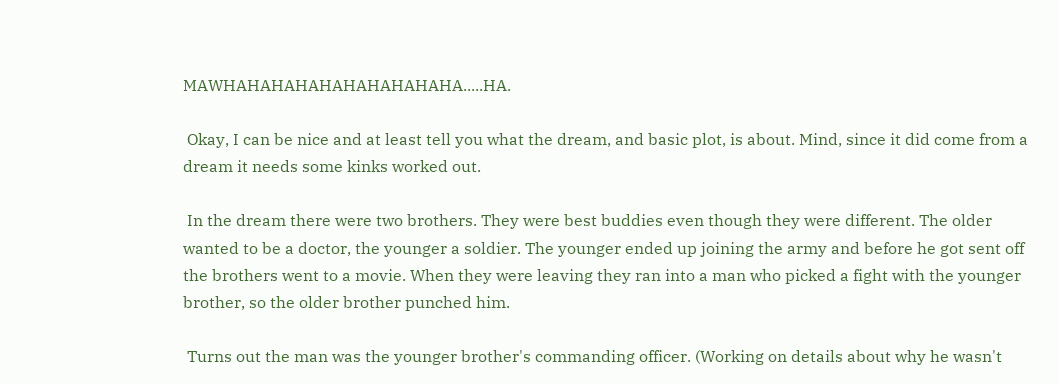MAWHAHAHAHAHAHAHAHAHAHA.....HA.

 Okay, I can be nice and at least tell you what the dream, and basic plot, is about. Mind, since it did come from a dream it needs some kinks worked out.

 In the dream there were two brothers. They were best buddies even though they were different. The older wanted to be a doctor, the younger a soldier. The younger ended up joining the army and before he got sent off the brothers went to a movie. When they were leaving they ran into a man who picked a fight with the younger brother, so the older brother punched him.

 Turns out the man was the younger brother's commanding officer. (Working on details about why he wasn't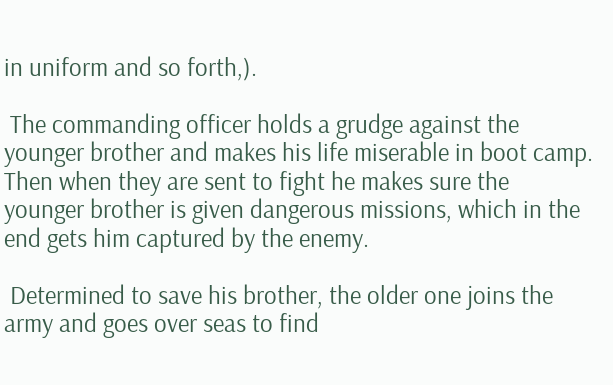in uniform and so forth,).

 The commanding officer holds a grudge against the younger brother and makes his life miserable in boot camp. Then when they are sent to fight he makes sure the younger brother is given dangerous missions, which in the end gets him captured by the enemy.

 Determined to save his brother, the older one joins the army and goes over seas to find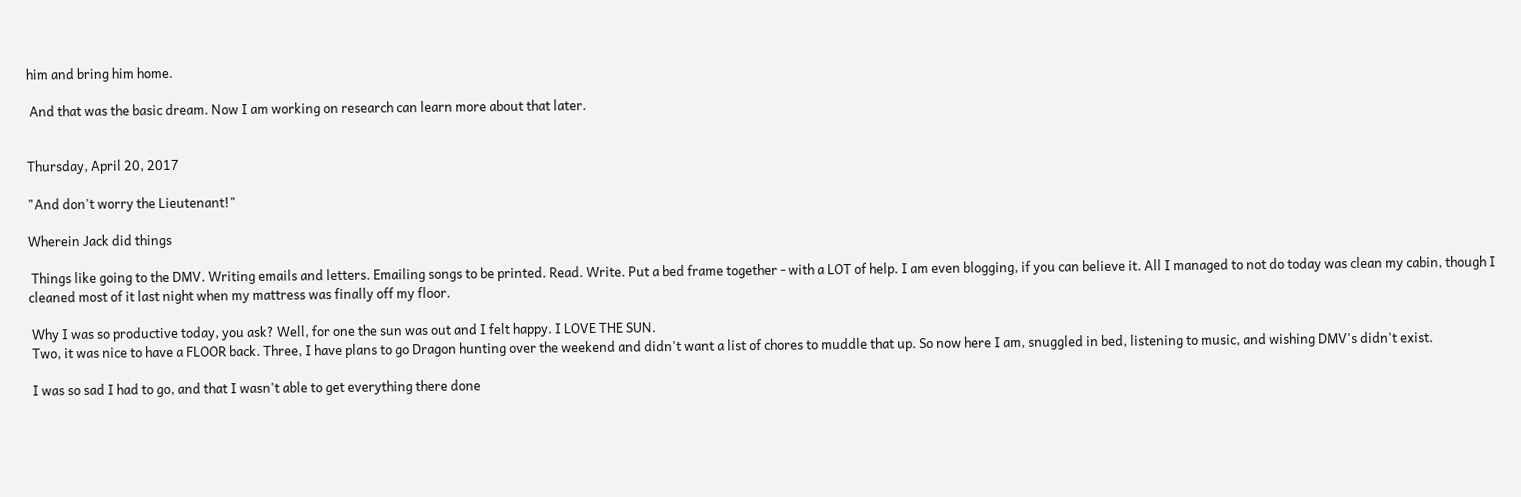him and bring him home.

 And that was the basic dream. Now I am working on research can learn more about that later.


Thursday, April 20, 2017

"And don't worry the Lieutenant!"

Wherein Jack did things

 Things like going to the DMV. Writing emails and letters. Emailing songs to be printed. Read. Write. Put a bed frame together - with a LOT of help. I am even blogging, if you can believe it. All I managed to not do today was clean my cabin, though I cleaned most of it last night when my mattress was finally off my floor.

 Why I was so productive today, you ask? Well, for one the sun was out and I felt happy. I LOVE THE SUN.
 Two, it was nice to have a FLOOR back. Three, I have plans to go Dragon hunting over the weekend and didn't want a list of chores to muddle that up. So now here I am, snuggled in bed, listening to music, and wishing DMV's didn't exist.

 I was so sad I had to go, and that I wasn't able to get everything there done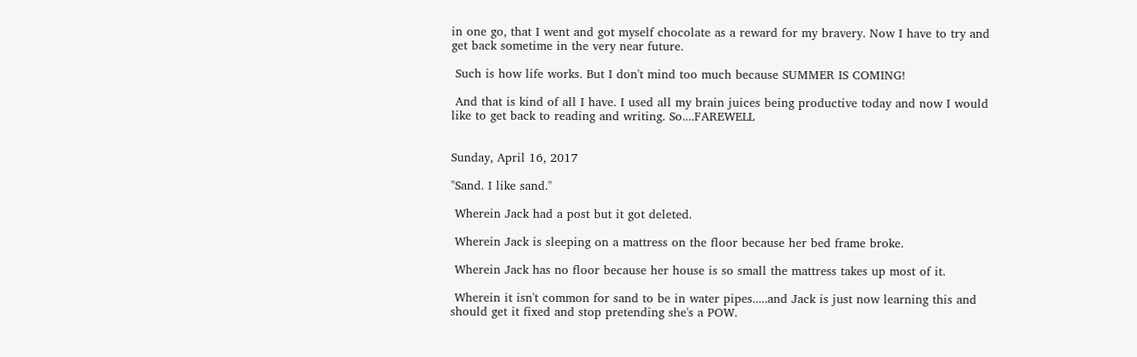in one go, that I went and got myself chocolate as a reward for my bravery. Now I have to try and get back sometime in the very near future.

 Such is how life works. But I don't mind too much because SUMMER IS COMING!

 And that is kind of all I have. I used all my brain juices being productive today and now I would like to get back to reading and writing. So....FAREWELL


Sunday, April 16, 2017

"Sand. I like sand."

 Wherein Jack had a post but it got deleted.

 Wherein Jack is sleeping on a mattress on the floor because her bed frame broke.

 Wherein Jack has no floor because her house is so small the mattress takes up most of it.

 Wherein it isn't common for sand to be in water pipes.....and Jack is just now learning this and should get it fixed and stop pretending she's a POW.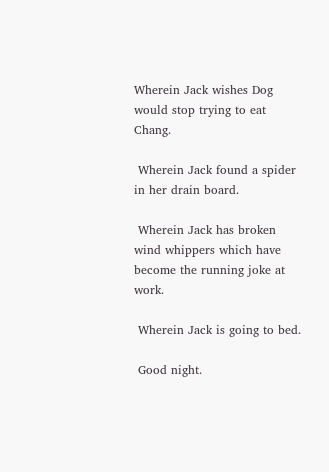Wherein Jack wishes Dog would stop trying to eat Chang.

 Wherein Jack found a spider in her drain board.

 Wherein Jack has broken wind whippers which have become the running joke at work.

 Wherein Jack is going to bed.

 Good night.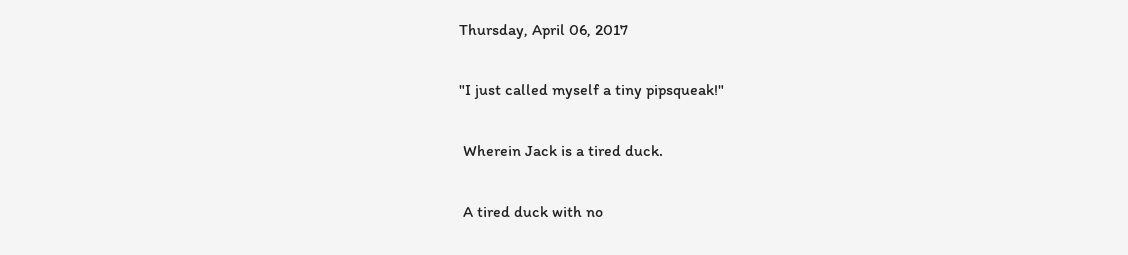Thursday, April 06, 2017

"I just called myself a tiny pipsqueak!"

 Wherein Jack is a tired duck.

 A tired duck with no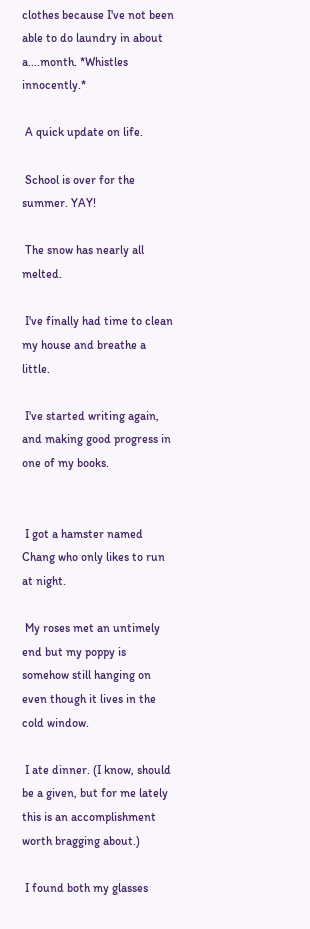clothes because I've not been able to do laundry in about a....month. *Whistles innocently.*

 A quick update on life.

 School is over for the summer. YAY!

 The snow has nearly all melted.

 I've finally had time to clean my house and breathe a little.

 I've started writing again, and making good progress in one of my books.


 I got a hamster named Chang who only likes to run at night.

 My roses met an untimely end but my poppy is somehow still hanging on even though it lives in the cold window.

 I ate dinner. (I know, should be a given, but for me lately this is an accomplishment worth bragging about.)

 I found both my glasses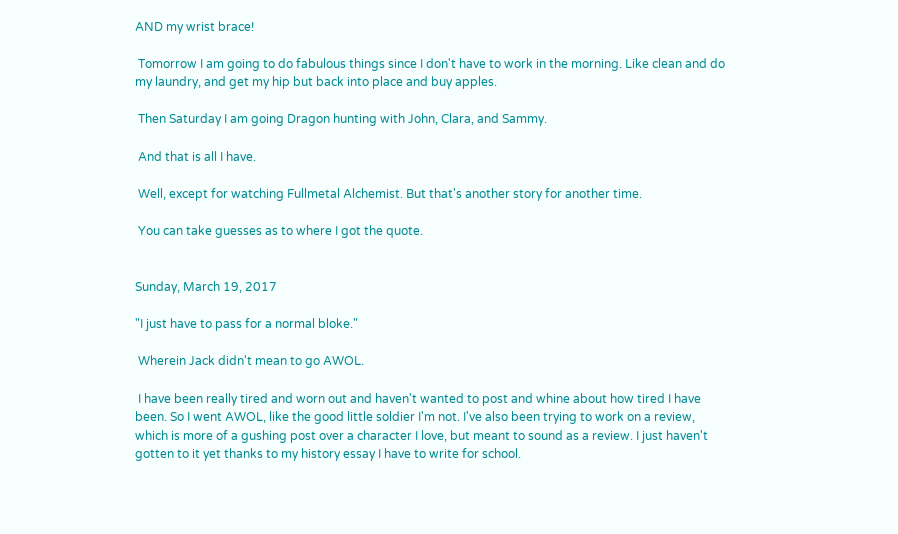AND my wrist brace!

 Tomorrow I am going to do fabulous things since I don't have to work in the morning. Like clean and do my laundry, and get my hip but back into place and buy apples.

 Then Saturday I am going Dragon hunting with John, Clara, and Sammy.

 And that is all I have.

 Well, except for watching Fullmetal Alchemist. But that's another story for another time.

 You can take guesses as to where I got the quote.


Sunday, March 19, 2017

"I just have to pass for a normal bloke."

 Wherein Jack didn't mean to go AWOL.

 I have been really tired and worn out and haven't wanted to post and whine about how tired I have been. So I went AWOL, like the good little soldier I'm not. I've also been trying to work on a review, which is more of a gushing post over a character I love, but meant to sound as a review. I just haven't gotten to it yet thanks to my history essay I have to write for school.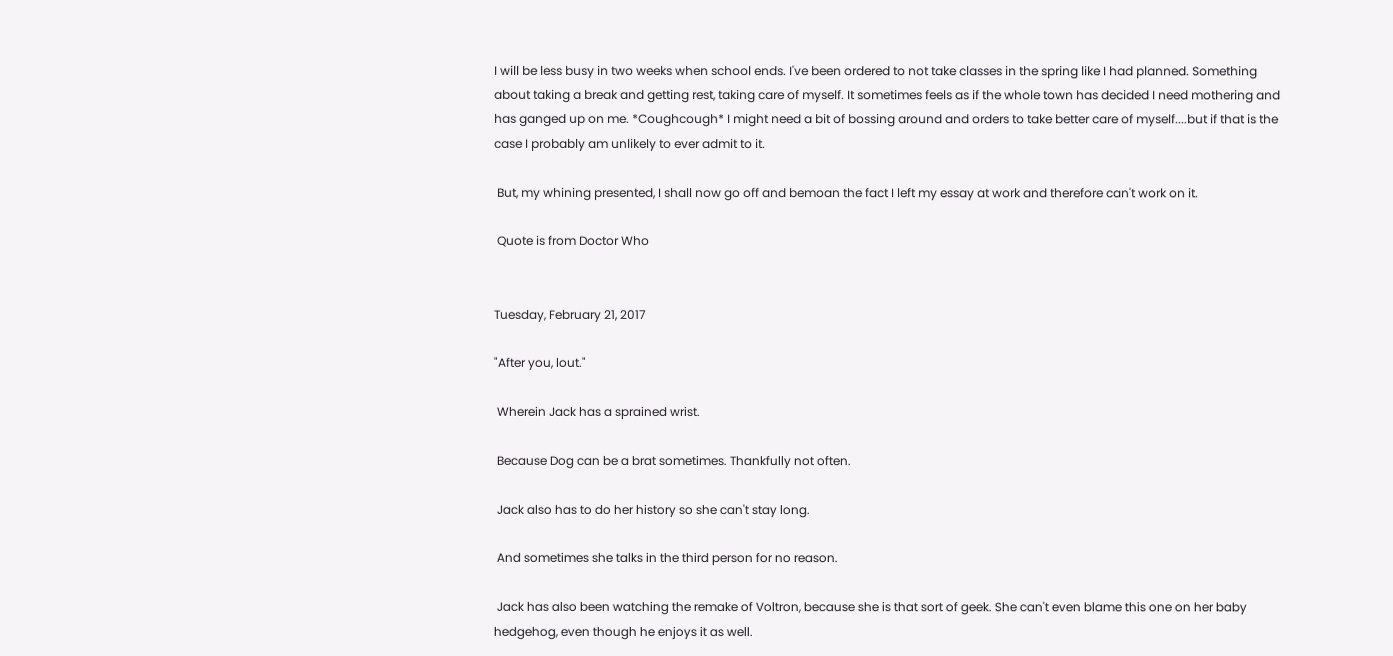I will be less busy in two weeks when school ends. I've been ordered to not take classes in the spring like I had planned. Something about taking a break and getting rest, taking care of myself. It sometimes feels as if the whole town has decided I need mothering and has ganged up on me. *Coughcough* I might need a bit of bossing around and orders to take better care of myself....but if that is the case I probably am unlikely to ever admit to it.

 But, my whining presented, I shall now go off and bemoan the fact I left my essay at work and therefore can't work on it.

 Quote is from Doctor Who


Tuesday, February 21, 2017

"After you, lout."

 Wherein Jack has a sprained wrist.

 Because Dog can be a brat sometimes. Thankfully not often.

 Jack also has to do her history so she can't stay long.

 And sometimes she talks in the third person for no reason.

 Jack has also been watching the remake of Voltron, because she is that sort of geek. She can't even blame this one on her baby hedgehog, even though he enjoys it as well.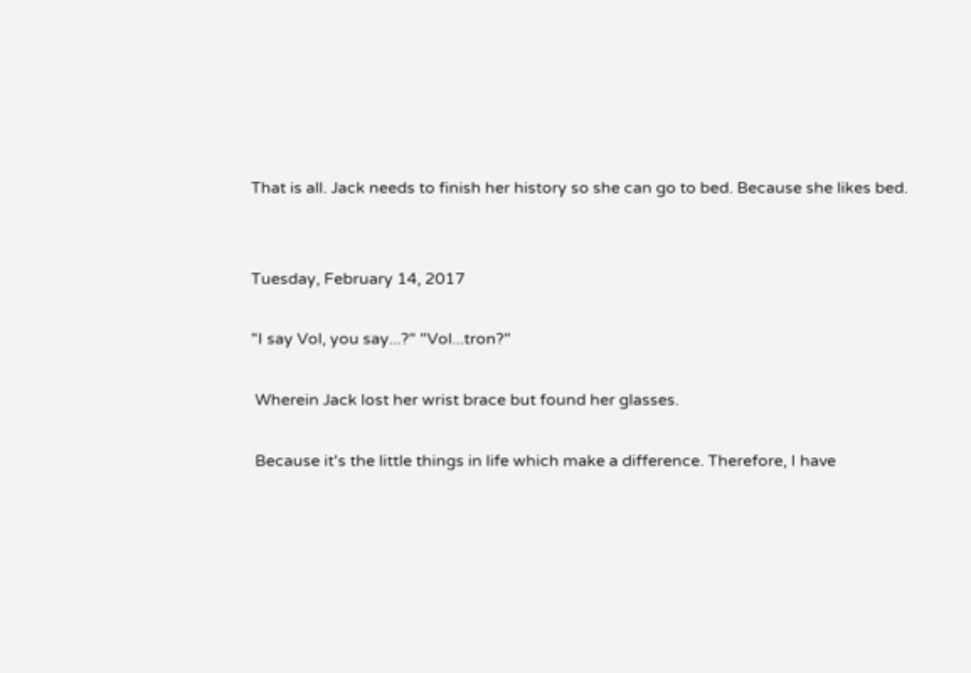That is all. Jack needs to finish her history so she can go to bed. Because she likes bed.


Tuesday, February 14, 2017

"I say Vol, you say...?" "Vol...tron?"

 Wherein Jack lost her wrist brace but found her glasses.

 Because it's the little things in life which make a difference. Therefore, I have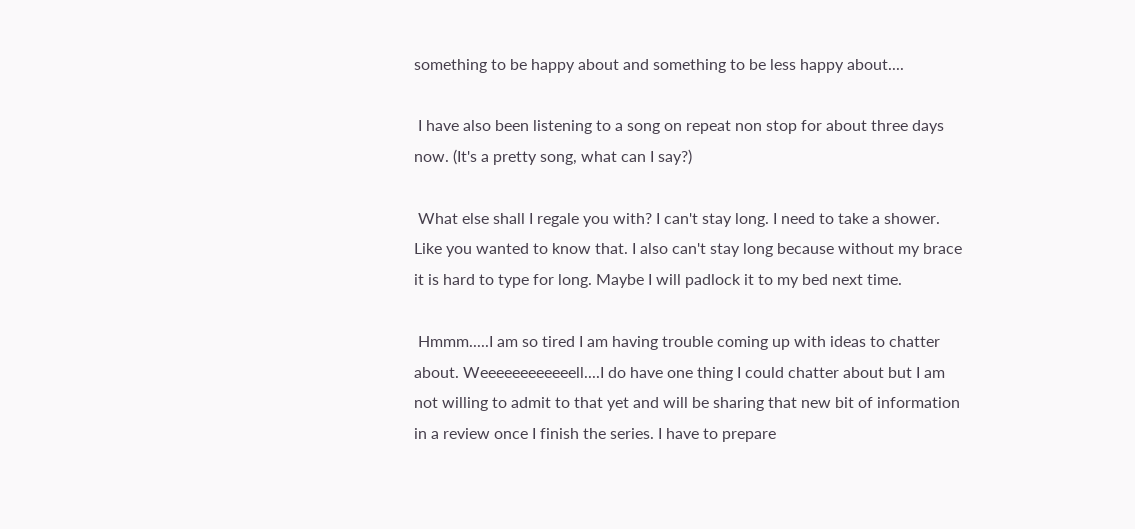something to be happy about and something to be less happy about....

 I have also been listening to a song on repeat non stop for about three days now. (It's a pretty song, what can I say?)

 What else shall I regale you with? I can't stay long. I need to take a shower. Like you wanted to know that. I also can't stay long because without my brace it is hard to type for long. Maybe I will padlock it to my bed next time.

 Hmmm.....I am so tired I am having trouble coming up with ideas to chatter about. Weeeeeeeeeeeell....I do have one thing I could chatter about but I am not willing to admit to that yet and will be sharing that new bit of information in a review once I finish the series. I have to prepare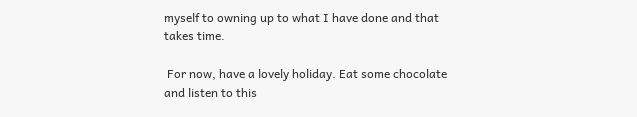myself to owning up to what I have done and that takes time.

 For now, have a lovely holiday. Eat some chocolate and listen to this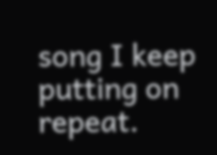song I keep putting on repeat.